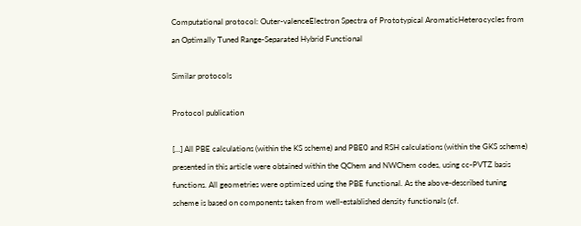Computational protocol: Outer-valenceElectron Spectra of Prototypical AromaticHeterocycles from an Optimally Tuned Range-Separated Hybrid Functional

Similar protocols

Protocol publication

[…] All PBE calculations (within the KS scheme) and PBE0 and RSH calculations (within the GKS scheme) presented in this article were obtained within the QChem and NWChem codes, using cc-PVTZ basis functions. All geometries were optimized using the PBE functional. As the above-described tuning scheme is based on components taken from well-established density functionals (cf.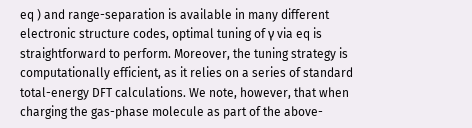eq ) and range-separation is available in many different electronic structure codes, optimal tuning of γ via eq is straightforward to perform. Moreover, the tuning strategy is computationally efficient, as it relies on a series of standard total-energy DFT calculations. We note, however, that when charging the gas-phase molecule as part of the above-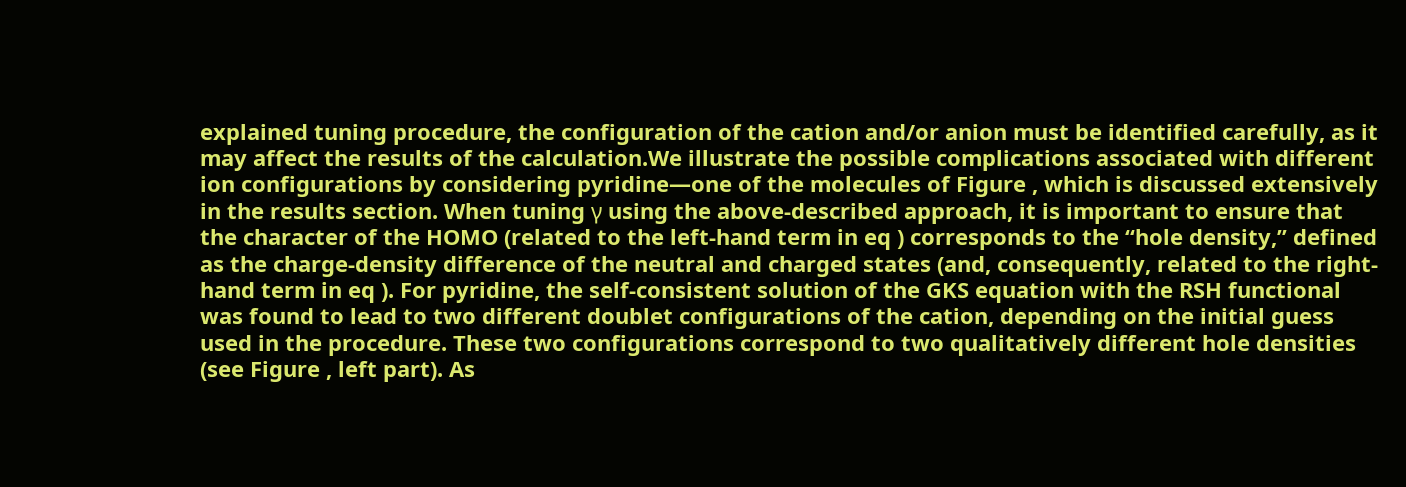explained tuning procedure, the configuration of the cation and/or anion must be identified carefully, as it may affect the results of the calculation.We illustrate the possible complications associated with different ion configurations by considering pyridine—one of the molecules of Figure , which is discussed extensively in the results section. When tuning γ using the above-described approach, it is important to ensure that the character of the HOMO (related to the left-hand term in eq ) corresponds to the “hole density,” defined as the charge-density difference of the neutral and charged states (and, consequently, related to the right-hand term in eq ). For pyridine, the self-consistent solution of the GKS equation with the RSH functional was found to lead to two different doublet configurations of the cation, depending on the initial guess used in the procedure. These two configurations correspond to two qualitatively different hole densities (see Figure , left part). As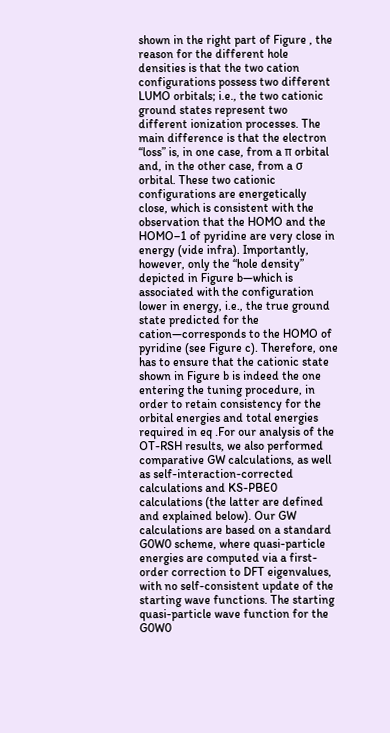shown in the right part of Figure , the reason for the different hole densities is that the two cation configurations possess two different LUMO orbitals; i.e., the two cationic ground states represent two different ionization processes. The main difference is that the electron “loss” is, in one case, from a π orbital and, in the other case, from a σ orbital. These two cationic configurations are energetically close, which is consistent with the observation that the HOMO and the HOMO–1 of pyridine are very close in energy (vide infra). Importantly, however, only the “hole density” depicted in Figure b—which is associated with the configuration lower in energy, i.e., the true ground state predicted for the cation—corresponds to the HOMO of pyridine (see Figure c). Therefore, one has to ensure that the cationic state shown in Figure b is indeed the one entering the tuning procedure, in order to retain consistency for the orbital energies and total energies required in eq .For our analysis of the OT-RSH results, we also performed comparative GW calculations, as well as self-interaction-corrected calculations and KS-PBE0 calculations (the latter are defined and explained below). Our GW calculations are based on a standard G0W0 scheme, where quasi-particle energies are computed via a first-order correction to DFT eigenvalues, with no self-consistent update of the starting wave functions. The starting quasi-particle wave function for the G0W0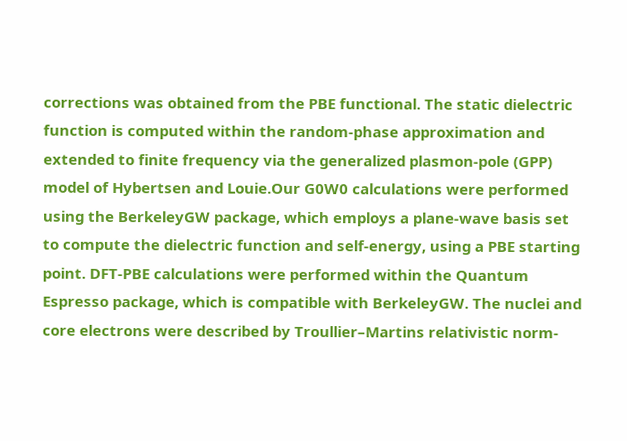corrections was obtained from the PBE functional. The static dielectric function is computed within the random-phase approximation and extended to finite frequency via the generalized plasmon-pole (GPP) model of Hybertsen and Louie.Our G0W0 calculations were performed using the BerkeleyGW package, which employs a plane-wave basis set to compute the dielectric function and self-energy, using a PBE starting point. DFT-PBE calculations were performed within the Quantum Espresso package, which is compatible with BerkeleyGW. The nuclei and core electrons were described by Troullier–Martins relativistic norm-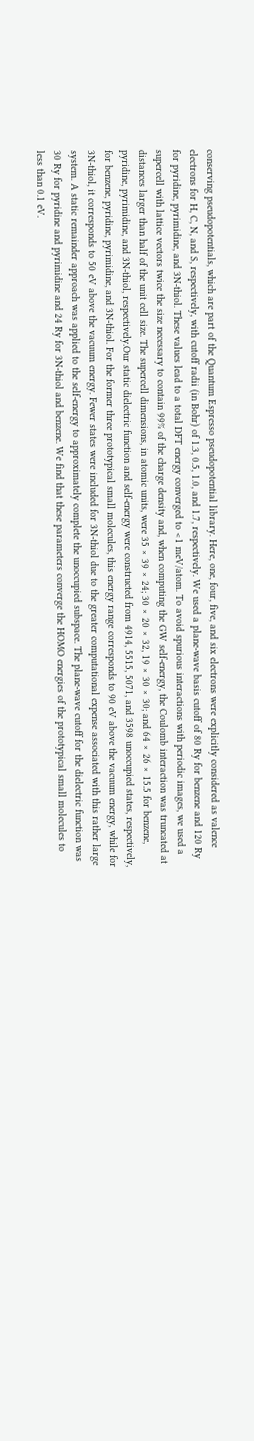conserving pseudopotentials, which are part of the Quantum Espresso pseudopotential library. Here, one, four, five, and six electrons were explicitly considered as valence electrons for H, C, N, and S, respectively, with cutoff radii (in Bohr) of 1.3, 0.5, 1.0, and 1.7, respectively. We used a plane-wave basis cutoff of 80 Ry for benzene and 120 Ry for pyridine, pyrimidine, and 3N-thiol. These values lead to a total DFT energy converged to <1 meV/atom. To avoid spurious interactions with periodic images, we used a supercell with lattice vectors twice the size necessary to contain 99% of the charge density and, when computing the GW self-energy, the Coulomb interaction was truncated at distances larger than half of the unit cell size. The supercell dimensions, in atomic units, were 35 × 39 × 24; 30 × 20 × 32, 19 × 30 × 30; and 64 × 26 × 15.5 for benzene, pyridine, pyrimidine, and 3N-thiol, respectively.Our static dielectric function and self-energy were constructed from 4914, 5515, 5071, and 3598 unoccupied states, respectively, for benzene, pyridine, pyrimidine, and 3N-thiol. For the former three prototypical small molecules, this energy range corresponds to 90 eV above the vacuum energy, while for 3N-thiol, it corresponds to 50 eV above the vacuum energy. Fewer states were included for 3N-thiol due to the greater computational expense associated with this rather large system. A static remainder approach was applied to the self-energy to approximately complete the unoccupied subspace. The plane-wave cutoff for the dielectric function was 30 Ry for pyridine and pyrimidine and 24 Ry for 3N-thiol and benzene. We find that these parameters converge the HOMO energies of the prototypical small molecules to less than 0.1 eV.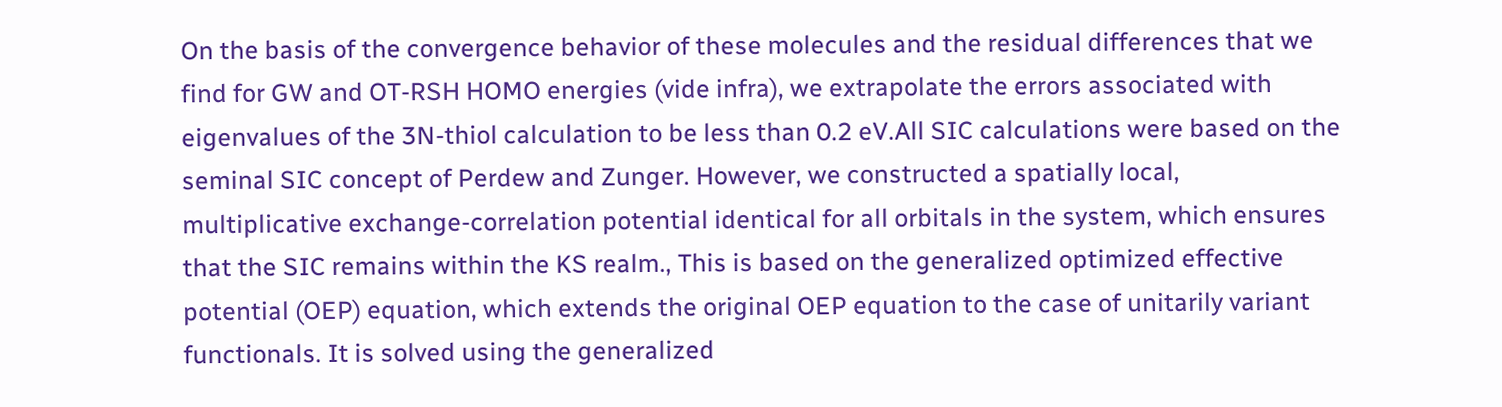On the basis of the convergence behavior of these molecules and the residual differences that we find for GW and OT-RSH HOMO energies (vide infra), we extrapolate the errors associated with eigenvalues of the 3N-thiol calculation to be less than 0.2 eV.All SIC calculations were based on the seminal SIC concept of Perdew and Zunger. However, we constructed a spatially local, multiplicative exchange-correlation potential identical for all orbitals in the system, which ensures that the SIC remains within the KS realm., This is based on the generalized optimized effective potential (OEP) equation, which extends the original OEP equation to the case of unitarily variant functionals. It is solved using the generalized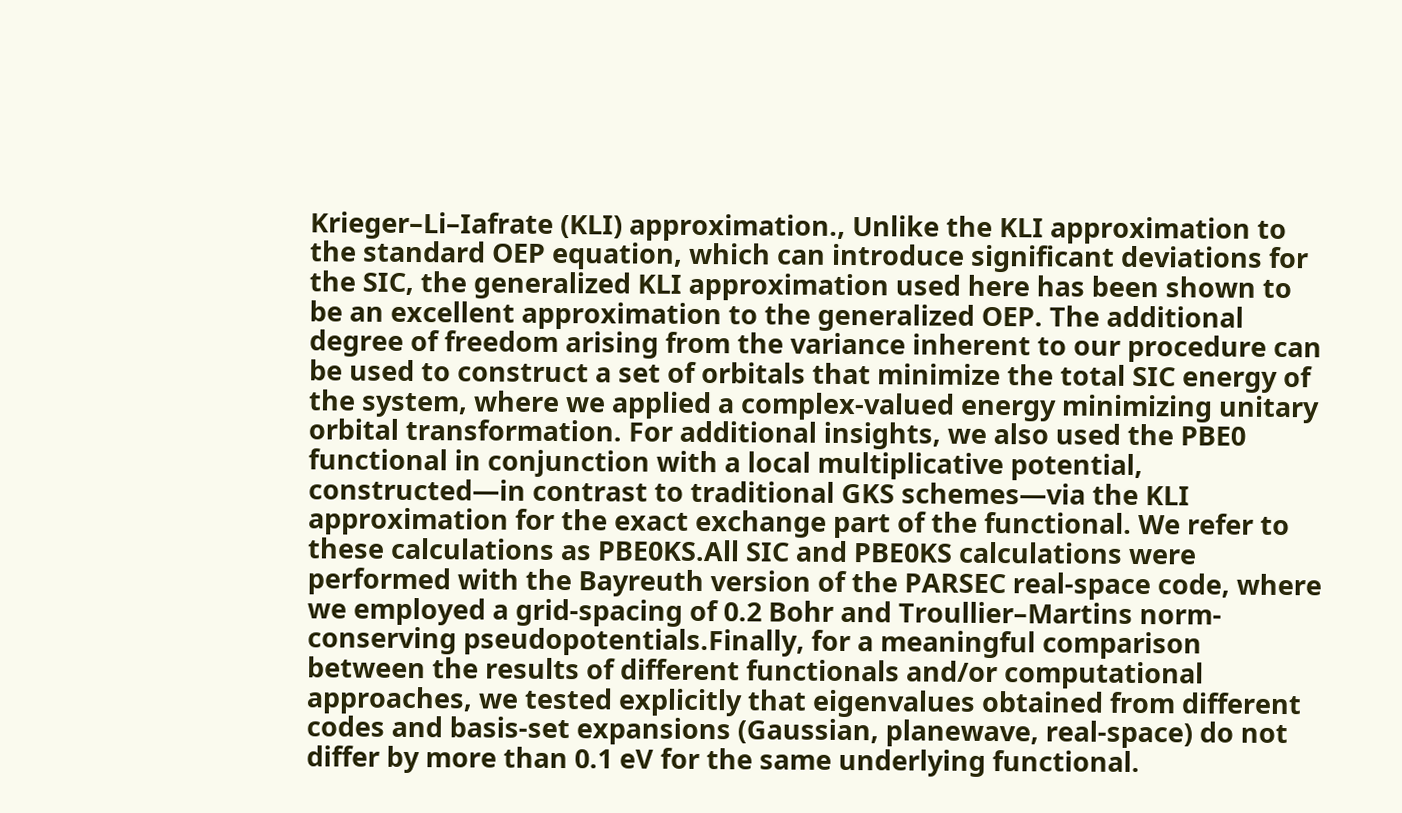Krieger–Li–Iafrate (KLI) approximation., Unlike the KLI approximation to the standard OEP equation, which can introduce significant deviations for the SIC, the generalized KLI approximation used here has been shown to be an excellent approximation to the generalized OEP. The additional degree of freedom arising from the variance inherent to our procedure can be used to construct a set of orbitals that minimize the total SIC energy of the system, where we applied a complex-valued energy minimizing unitary orbital transformation. For additional insights, we also used the PBE0 functional in conjunction with a local multiplicative potential, constructed—in contrast to traditional GKS schemes—via the KLI approximation for the exact exchange part of the functional. We refer to these calculations as PBE0KS.All SIC and PBE0KS calculations were performed with the Bayreuth version of the PARSEC real-space code, where we employed a grid-spacing of 0.2 Bohr and Troullier–Martins norm-conserving pseudopotentials.Finally, for a meaningful comparison between the results of different functionals and/or computational approaches, we tested explicitly that eigenvalues obtained from different codes and basis-set expansions (Gaussian, planewave, real-space) do not differ by more than 0.1 eV for the same underlying functional.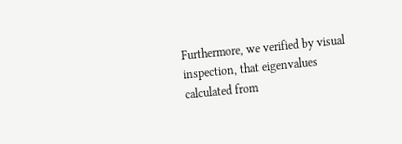Furthermore, we verified by visual inspection, that eigenvalues calculated from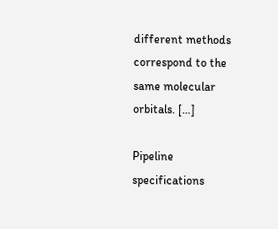different methods correspond to the same molecular orbitals. […]

Pipeline specifications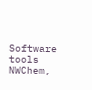Software tools NWChem,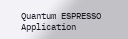Quantum ESPRESSO
Application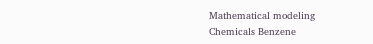Mathematical modeling
Chemicals Benzene